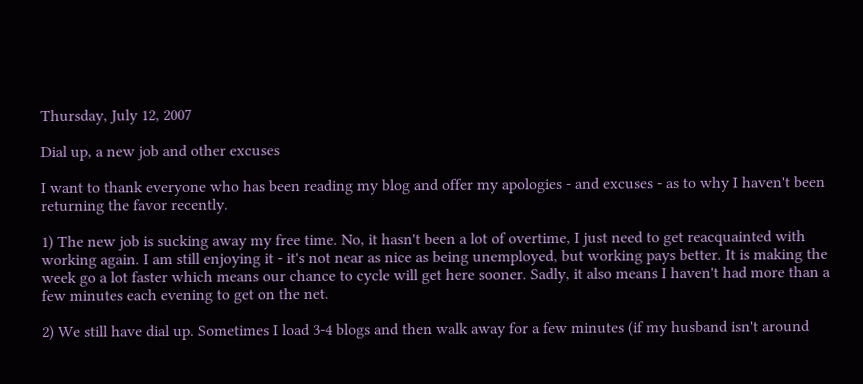Thursday, July 12, 2007

Dial up, a new job and other excuses

I want to thank everyone who has been reading my blog and offer my apologies - and excuses - as to why I haven't been returning the favor recently.

1) The new job is sucking away my free time. No, it hasn't been a lot of overtime, I just need to get reacquainted with working again. I am still enjoying it - it's not near as nice as being unemployed, but working pays better. It is making the week go a lot faster which means our chance to cycle will get here sooner. Sadly, it also means I haven't had more than a few minutes each evening to get on the net.

2) We still have dial up. Sometimes I load 3-4 blogs and then walk away for a few minutes (if my husband isn't around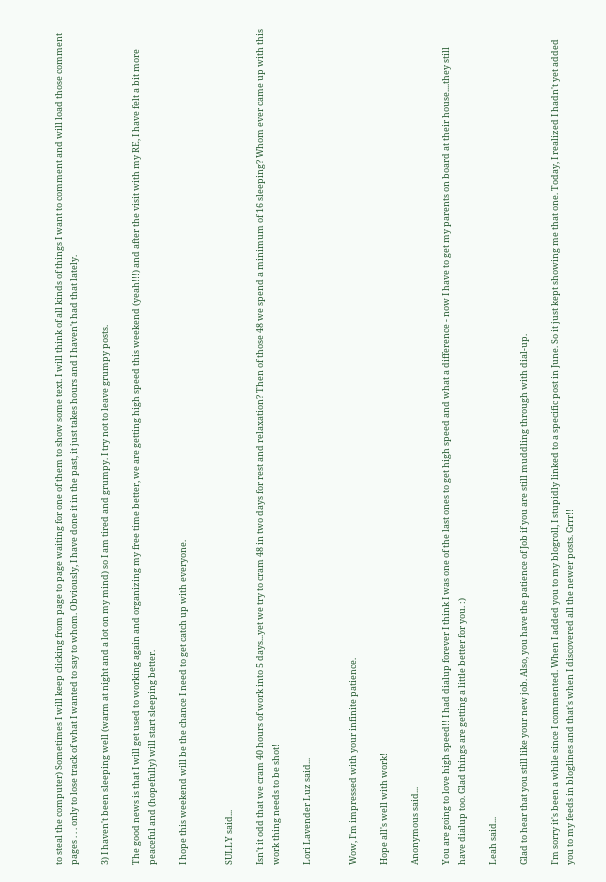to steal the computer) Sometimes I will keep clicking from page to page waiting for one of them to show some text. I will think of all kinds of things I want to comment and will load those comment pages . . . only to lose track of what I wanted to say to whom. Obviously, I have done it in the past, it just takes hours and I haven't had that lately.

3) I haven't been sleeping well (warm at night and a lot on my mind) so I am tired and grumpy. I try not to leave grumpy posts.

The good news is that I will get used to working again and organizing my free time better, we are getting high speed this weekend (yeah!!!) and after the visit with my RE, I have felt a bit more peaceful and (hopefully) will start sleeping better.

I hope this weekend will be the chance I need to get catch up with everyone.


SULLY said...

Isn't it odd that we cram 40 hours of work into 5 days...yet we try to cram 48 in two days for rest and relaxation? Then of those 48 we spend a minimum of 16 sleeping? Whom ever came up with this work thing needs to be shot!

Lori Lavender Luz said...


Wow, I'm impressed with your infinite patience.

Hope all's well with work!

Anonymous said...

You are going to love high speed!! I had dialup forever I think I was one of the last ones to get high speed and what a difference - now I have to get my parents on board at their house....they still have dialup too. Glad things are getting a little better for you. :)

Leah said...

Glad to hear that you still like your new job. Also, you have the patience of Job if you are still muddling through with dial-up.

I'm sorry it's been a while since I commented. When I added you to my blogroll, I stupidly linked to a specific post in June. So it just kept showing me that one. Today, I realized I hadn't yet added you to my feeds in bloglines and that's when I discovered all the newer posts. Grrr!!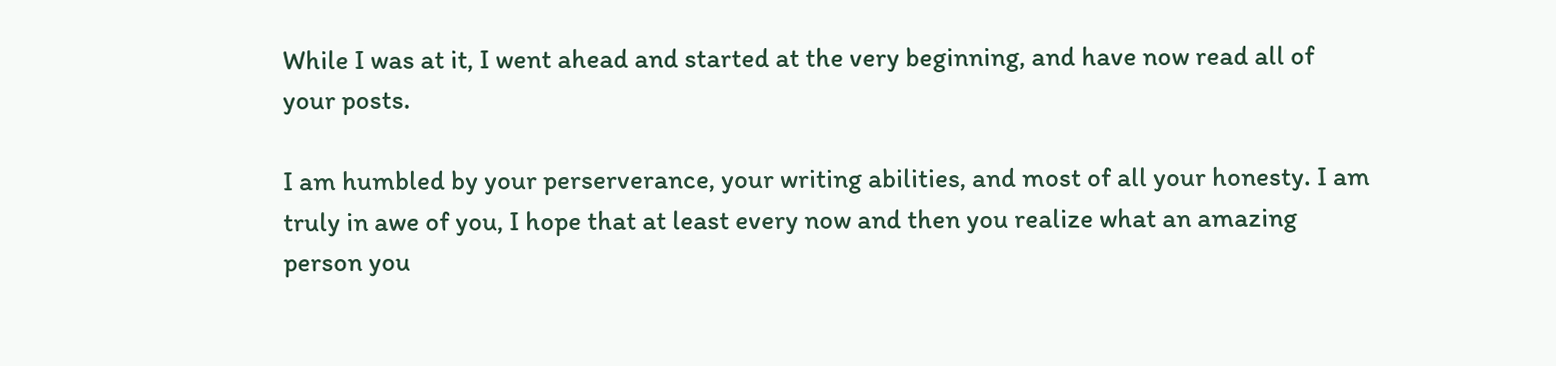While I was at it, I went ahead and started at the very beginning, and have now read all of your posts.

I am humbled by your perserverance, your writing abilities, and most of all your honesty. I am truly in awe of you, I hope that at least every now and then you realize what an amazing person you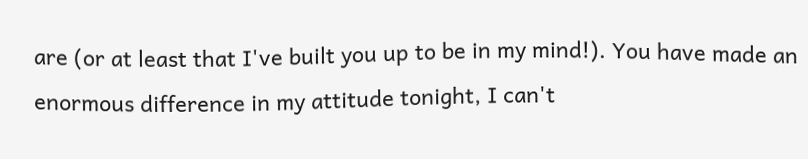are (or at least that I've built you up to be in my mind!). You have made an enormous difference in my attitude tonight, I can't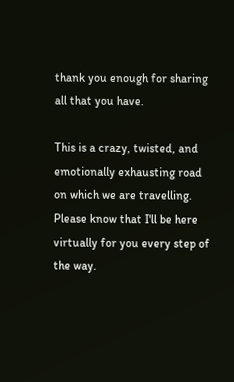thank you enough for sharing all that you have.

This is a crazy, twisted, and emotionally exhausting road on which we are travelling. Please know that I'll be here virtually for you every step of the way.